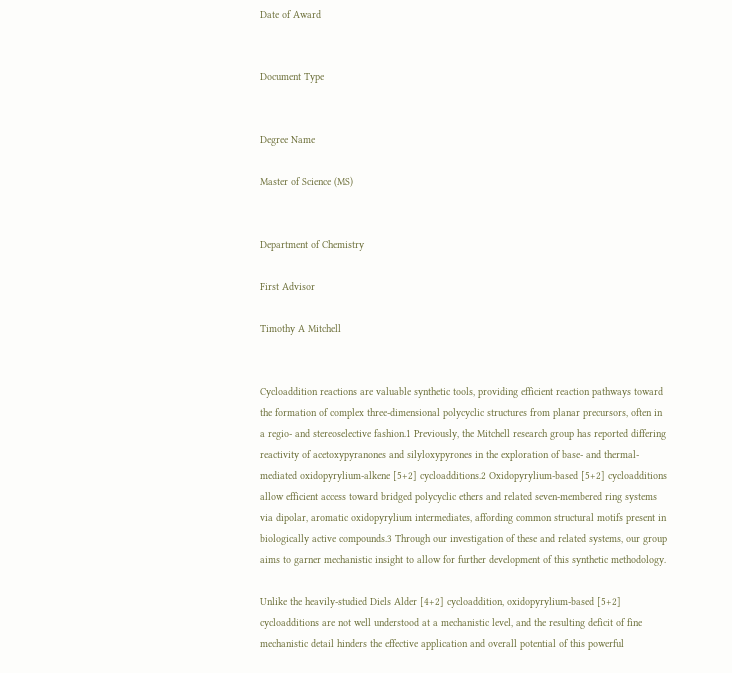Date of Award


Document Type


Degree Name

Master of Science (MS)


Department of Chemistry

First Advisor

Timothy A Mitchell


Cycloaddition reactions are valuable synthetic tools, providing efficient reaction pathways toward the formation of complex three-dimensional polycyclic structures from planar precursors, often in a regio- and stereoselective fashion.1 Previously, the Mitchell research group has reported differing reactivity of acetoxypyranones and silyloxypyrones in the exploration of base- and thermal-mediated oxidopyrylium-alkene [5+2] cycloadditions.2 Oxidopyrylium-based [5+2] cycloadditions allow efficient access toward bridged polycyclic ethers and related seven-membered ring systems via dipolar, aromatic oxidopyrylium intermediates, affording common structural motifs present in biologically active compounds.3 Through our investigation of these and related systems, our group aims to garner mechanistic insight to allow for further development of this synthetic methodology.

Unlike the heavily-studied Diels Alder [4+2] cycloaddition, oxidopyrylium-based [5+2] cycloadditions are not well understood at a mechanistic level, and the resulting deficit of fine mechanistic detail hinders the effective application and overall potential of this powerful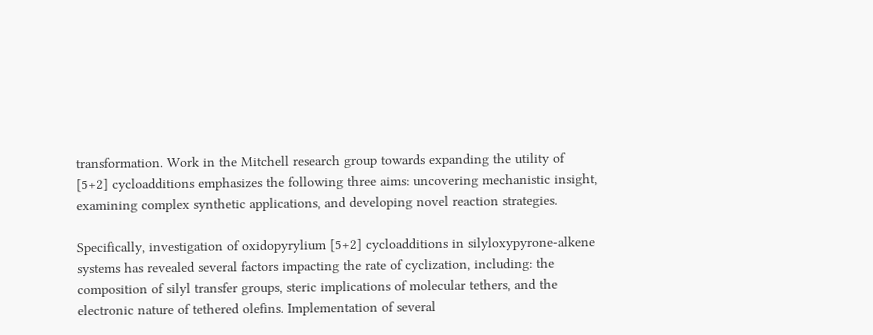transformation. Work in the Mitchell research group towards expanding the utility of [5+2] cycloadditions emphasizes the following three aims: uncovering mechanistic insight, examining complex synthetic applications, and developing novel reaction strategies.

Specifically, investigation of oxidopyrylium [5+2] cycloadditions in silyloxypyrone-alkene systems has revealed several factors impacting the rate of cyclization, including: the composition of silyl transfer groups, steric implications of molecular tethers, and the electronic nature of tethered olefins. Implementation of several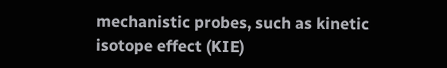mechanistic probes, such as kinetic isotope effect (KIE)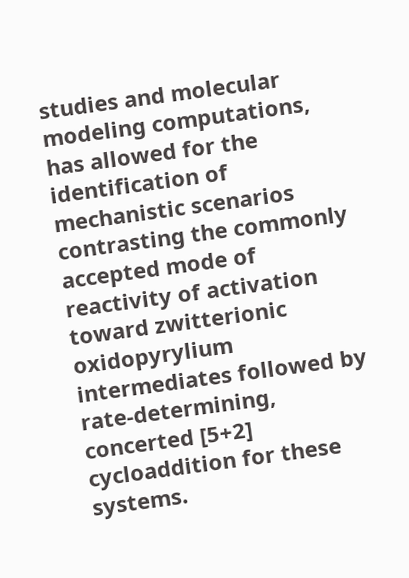studies and molecular modeling computations, has allowed for the identification of mechanistic scenarios contrasting the commonly accepted mode of reactivity of activation toward zwitterionic oxidopyrylium intermediates followed by rate-determining, concerted [5+2] cycloaddition for these systems.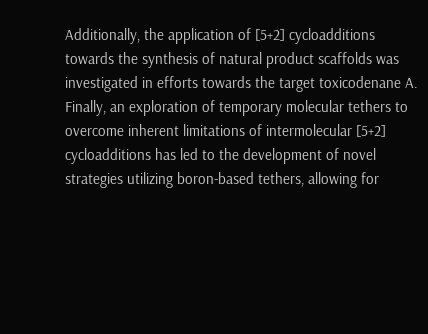Additionally, the application of [5+2] cycloadditions towards the synthesis of natural product scaffolds was investigated in efforts towards the target toxicodenane A. Finally, an exploration of temporary molecular tethers to overcome inherent limitations of intermolecular [5+2] cycloadditions has led to the development of novel strategies utilizing boron-based tethers, allowing for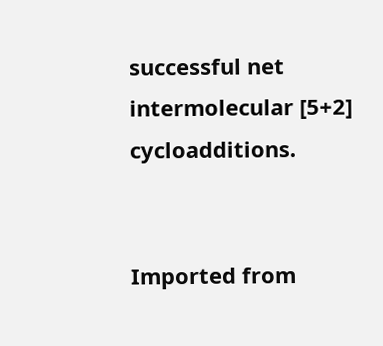successful net intermolecular [5+2] cycloadditions.


Imported from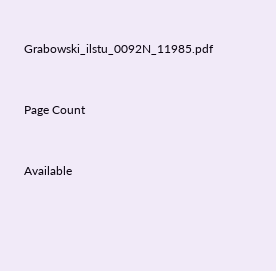Grabowski_ilstu_0092N_11985.pdf


Page Count


Available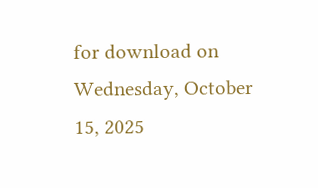for download on Wednesday, October 15, 2025